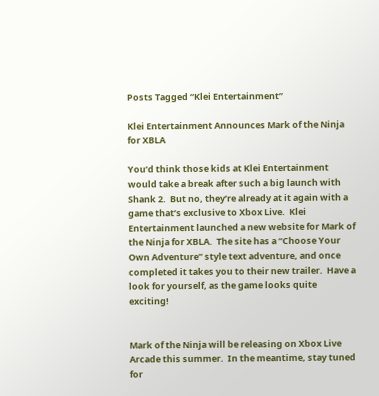Posts Tagged “Klei Entertainment”

Klei Entertainment Announces Mark of the Ninja for XBLA

You’d think those kids at Klei Entertainment would take a break after such a big launch with Shank 2.  But no, they’re already at it again with a game that’s exclusive to Xbox Live.  Klei Entertainment launched a new website for Mark of the Ninja for XBLA.  The site has a “Choose Your Own Adventure” style text adventure, and once completed it takes you to their new trailer.  Have a look for yourself, as the game looks quite exciting!


Mark of the Ninja will be releasing on Xbox Live Arcade this summer.  In the meantime, stay tuned for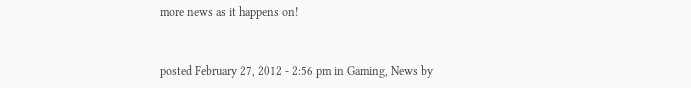more news as it happens on!


posted February 27, 2012 - 2:56 pm in Gaming, News by